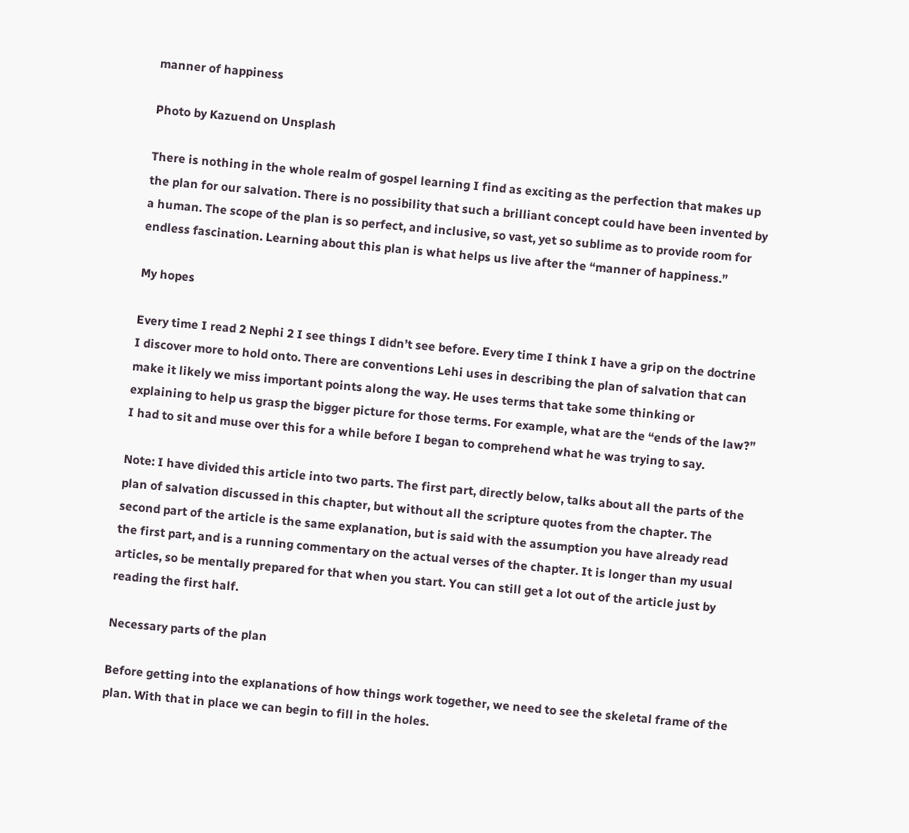manner of happiness

Photo by Kazuend on Unsplash

There is nothing in the whole realm of gospel learning I find as exciting as the perfection that makes up the plan for our salvation. There is no possibility that such a brilliant concept could have been invented by a human. The scope of the plan is so perfect, and inclusive, so vast, yet so sublime as to provide room for endless fascination. Learning about this plan is what helps us live after the “manner of happiness.”

My hopes

Every time I read 2 Nephi 2 I see things I didn’t see before. Every time I think I have a grip on the doctrine I discover more to hold onto. There are conventions Lehi uses in describing the plan of salvation that can make it likely we miss important points along the way. He uses terms that take some thinking or explaining to help us grasp the bigger picture for those terms. For example, what are the “ends of the law?” I had to sit and muse over this for a while before I began to comprehend what he was trying to say.

Note: I have divided this article into two parts. The first part, directly below, talks about all the parts of the plan of salvation discussed in this chapter, but without all the scripture quotes from the chapter. The second part of the article is the same explanation, but is said with the assumption you have already read the first part, and is a running commentary on the actual verses of the chapter. It is longer than my usual articles, so be mentally prepared for that when you start. You can still get a lot out of the article just by reading the first half.

Necessary parts of the plan

Before getting into the explanations of how things work together, we need to see the skeletal frame of the plan. With that in place we can begin to fill in the holes.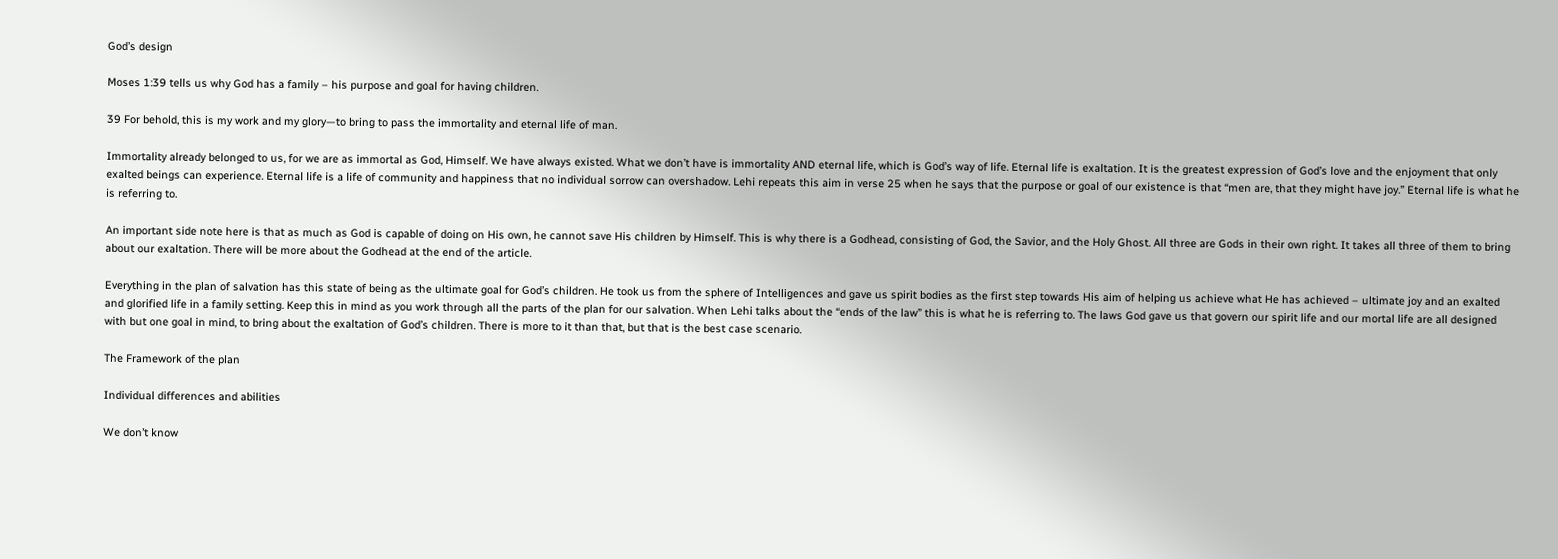God’s design

Moses 1:39 tells us why God has a family – his purpose and goal for having children.

39 For behold, this is my work and my glory—to bring to pass the immortality and eternal life of man.

Immortality already belonged to us, for we are as immortal as God, Himself. We have always existed. What we don’t have is immortality AND eternal life, which is God’s way of life. Eternal life is exaltation. It is the greatest expression of God’s love and the enjoyment that only exalted beings can experience. Eternal life is a life of community and happiness that no individual sorrow can overshadow. Lehi repeats this aim in verse 25 when he says that the purpose or goal of our existence is that “men are, that they might have joy.” Eternal life is what he is referring to.

An important side note here is that as much as God is capable of doing on His own, he cannot save His children by Himself. This is why there is a Godhead, consisting of God, the Savior, and the Holy Ghost. All three are Gods in their own right. It takes all three of them to bring about our exaltation. There will be more about the Godhead at the end of the article.

Everything in the plan of salvation has this state of being as the ultimate goal for God’s children. He took us from the sphere of Intelligences and gave us spirit bodies as the first step towards His aim of helping us achieve what He has achieved – ultimate joy and an exalted and glorified life in a family setting. Keep this in mind as you work through all the parts of the plan for our salvation. When Lehi talks about the “ends of the law” this is what he is referring to. The laws God gave us that govern our spirit life and our mortal life are all designed with but one goal in mind, to bring about the exaltation of God’s children. There is more to it than that, but that is the best case scenario.

The Framework of the plan

Individual differences and abilities

We don’t know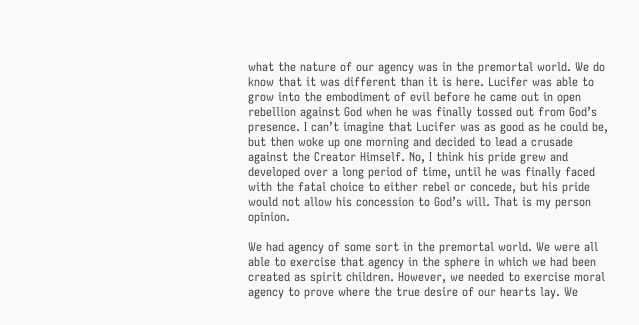what the nature of our agency was in the premortal world. We do know that it was different than it is here. Lucifer was able to grow into the embodiment of evil before he came out in open rebellion against God when he was finally tossed out from God’s presence. I can’t imagine that Lucifer was as good as he could be, but then woke up one morning and decided to lead a crusade against the Creator Himself. No, I think his pride grew and developed over a long period of time, until he was finally faced with the fatal choice to either rebel or concede, but his pride would not allow his concession to God’s will. That is my person opinion.

We had agency of some sort in the premortal world. We were all able to exercise that agency in the sphere in which we had been created as spirit children. However, we needed to exercise moral agency to prove where the true desire of our hearts lay. We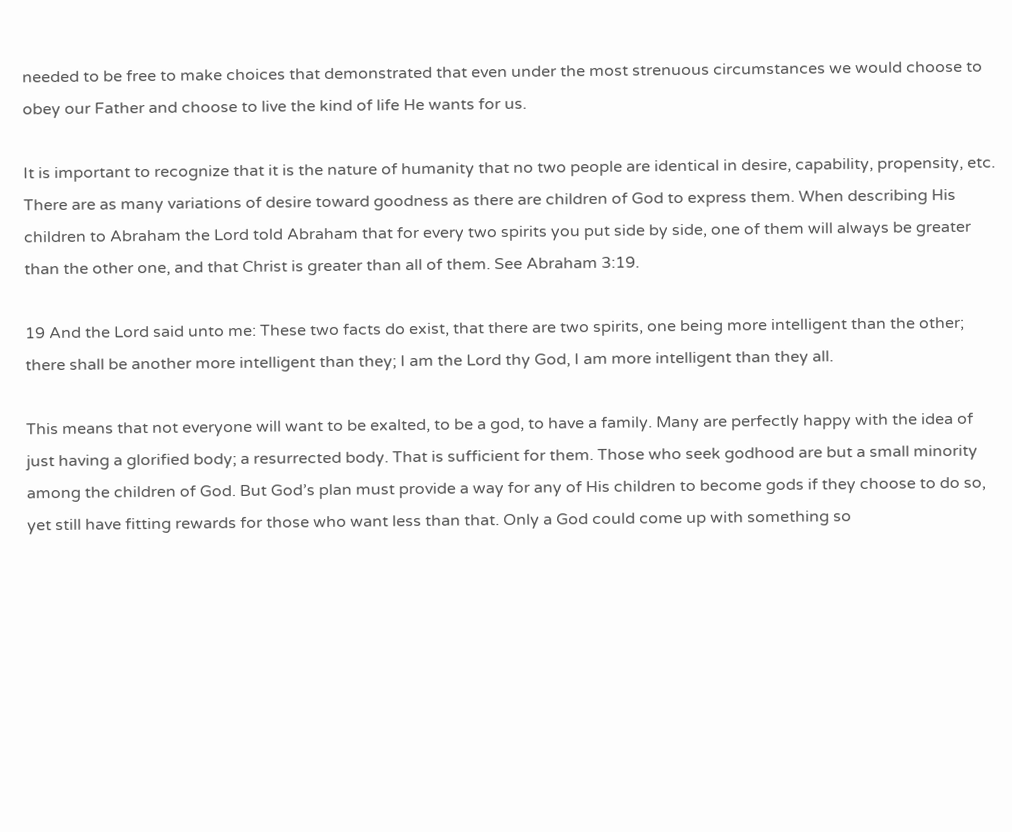needed to be free to make choices that demonstrated that even under the most strenuous circumstances we would choose to obey our Father and choose to live the kind of life He wants for us.

It is important to recognize that it is the nature of humanity that no two people are identical in desire, capability, propensity, etc. There are as many variations of desire toward goodness as there are children of God to express them. When describing His children to Abraham the Lord told Abraham that for every two spirits you put side by side, one of them will always be greater than the other one, and that Christ is greater than all of them. See Abraham 3:19.

19 And the Lord said unto me: These two facts do exist, that there are two spirits, one being more intelligent than the other; there shall be another more intelligent than they; I am the Lord thy God, I am more intelligent than they all.

This means that not everyone will want to be exalted, to be a god, to have a family. Many are perfectly happy with the idea of just having a glorified body; a resurrected body. That is sufficient for them. Those who seek godhood are but a small minority among the children of God. But God’s plan must provide a way for any of His children to become gods if they choose to do so, yet still have fitting rewards for those who want less than that. Only a God could come up with something so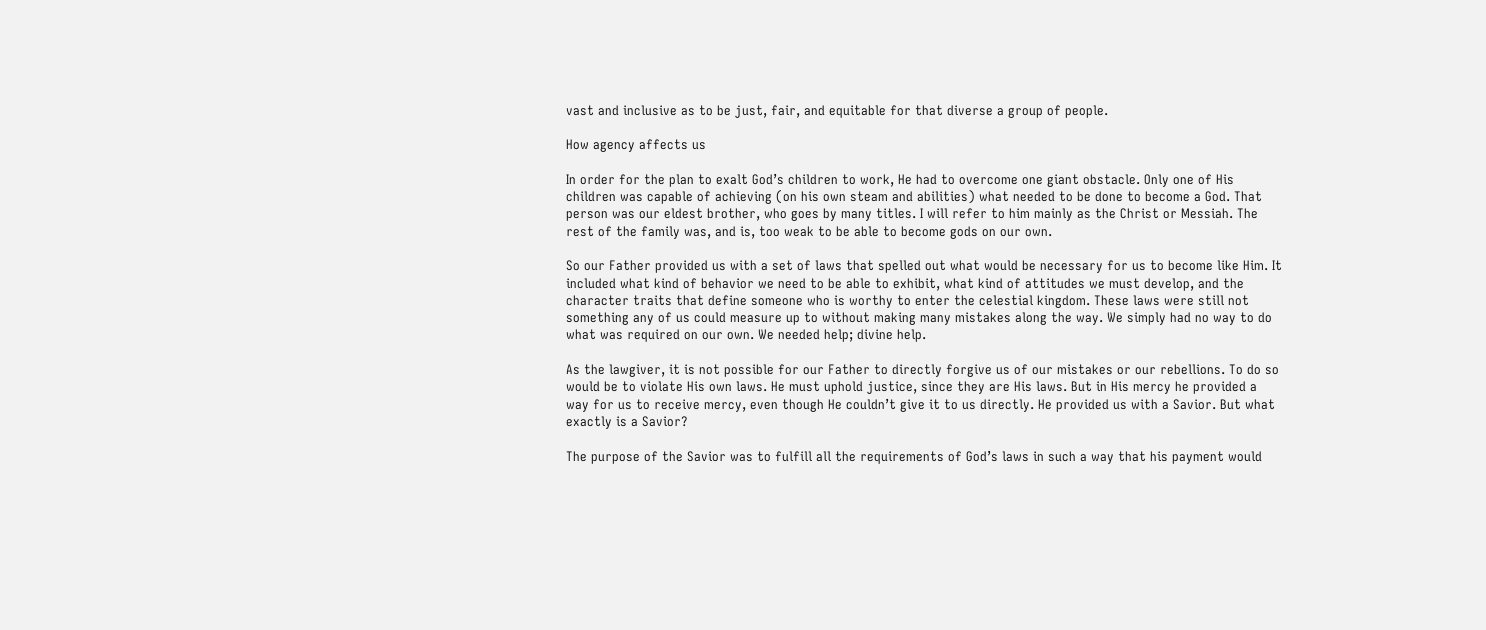vast and inclusive as to be just, fair, and equitable for that diverse a group of people.

How agency affects us

In order for the plan to exalt God’s children to work, He had to overcome one giant obstacle. Only one of His children was capable of achieving (on his own steam and abilities) what needed to be done to become a God. That person was our eldest brother, who goes by many titles. I will refer to him mainly as the Christ or Messiah. The rest of the family was, and is, too weak to be able to become gods on our own.

So our Father provided us with a set of laws that spelled out what would be necessary for us to become like Him. It included what kind of behavior we need to be able to exhibit, what kind of attitudes we must develop, and the character traits that define someone who is worthy to enter the celestial kingdom. These laws were still not something any of us could measure up to without making many mistakes along the way. We simply had no way to do what was required on our own. We needed help; divine help.

As the lawgiver, it is not possible for our Father to directly forgive us of our mistakes or our rebellions. To do so would be to violate His own laws. He must uphold justice, since they are His laws. But in His mercy he provided a way for us to receive mercy, even though He couldn’t give it to us directly. He provided us with a Savior. But what exactly is a Savior?

The purpose of the Savior was to fulfill all the requirements of God’s laws in such a way that his payment would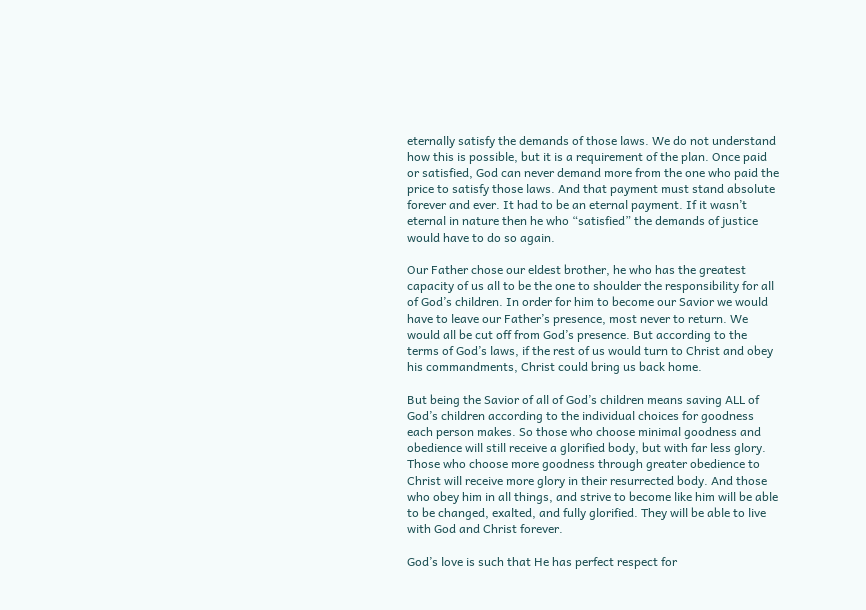eternally satisfy the demands of those laws. We do not understand how this is possible, but it is a requirement of the plan. Once paid or satisfied, God can never demand more from the one who paid the price to satisfy those laws. And that payment must stand absolute forever and ever. It had to be an eternal payment. If it wasn’t eternal in nature then he who “satisfied” the demands of justice would have to do so again.

Our Father chose our eldest brother, he who has the greatest capacity of us all to be the one to shoulder the responsibility for all of God’s children. In order for him to become our Savior we would have to leave our Father’s presence, most never to return. We would all be cut off from God’s presence. But according to the terms of God’s laws, if the rest of us would turn to Christ and obey his commandments, Christ could bring us back home.

But being the Savior of all of God’s children means saving ALL of God’s children according to the individual choices for goodness each person makes. So those who choose minimal goodness and obedience will still receive a glorified body, but with far less glory. Those who choose more goodness through greater obedience to Christ will receive more glory in their resurrected body. And those who obey him in all things, and strive to become like him will be able to be changed, exalted, and fully glorified. They will be able to live with God and Christ forever.

God’s love is such that He has perfect respect for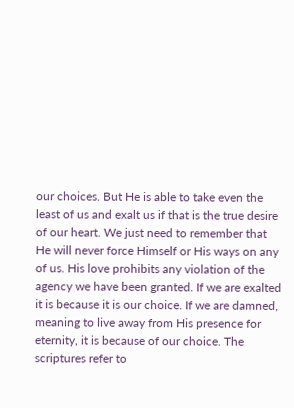our choices. But He is able to take even the least of us and exalt us if that is the true desire of our heart. We just need to remember that He will never force Himself or His ways on any of us. His love prohibits any violation of the agency we have been granted. If we are exalted it is because it is our choice. If we are damned, meaning to live away from His presence for eternity, it is because of our choice. The scriptures refer to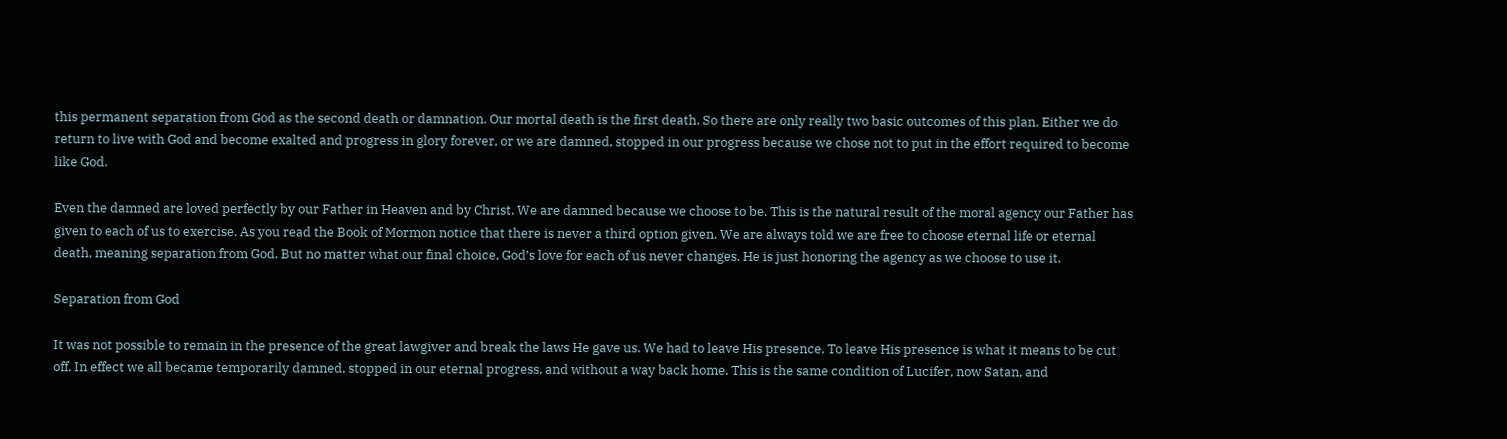this permanent separation from God as the second death or damnation. Our mortal death is the first death. So there are only really two basic outcomes of this plan. Either we do return to live with God and become exalted and progress in glory forever, or we are damned, stopped in our progress because we chose not to put in the effort required to become like God.

Even the damned are loved perfectly by our Father in Heaven and by Christ. We are damned because we choose to be. This is the natural result of the moral agency our Father has given to each of us to exercise. As you read the Book of Mormon notice that there is never a third option given. We are always told we are free to choose eternal life or eternal death, meaning separation from God. But no matter what our final choice, God’s love for each of us never changes. He is just honoring the agency as we choose to use it.

Separation from God

It was not possible to remain in the presence of the great lawgiver and break the laws He gave us. We had to leave His presence. To leave His presence is what it means to be cut off. In effect we all became temporarily damned, stopped in our eternal progress, and without a way back home. This is the same condition of Lucifer, now Satan, and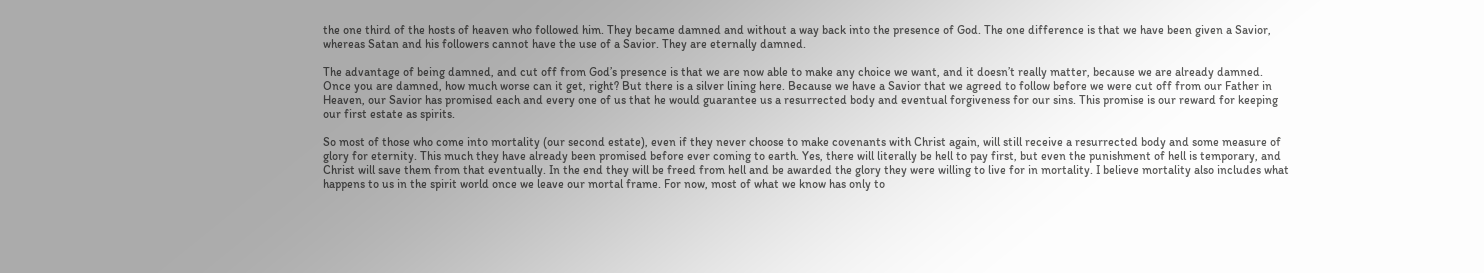the one third of the hosts of heaven who followed him. They became damned and without a way back into the presence of God. The one difference is that we have been given a Savior, whereas Satan and his followers cannot have the use of a Savior. They are eternally damned.

The advantage of being damned, and cut off from God’s presence is that we are now able to make any choice we want, and it doesn’t really matter, because we are already damned. Once you are damned, how much worse can it get, right? But there is a silver lining here. Because we have a Savior that we agreed to follow before we were cut off from our Father in Heaven, our Savior has promised each and every one of us that he would guarantee us a resurrected body and eventual forgiveness for our sins. This promise is our reward for keeping our first estate as spirits.

So most of those who come into mortality (our second estate), even if they never choose to make covenants with Christ again, will still receive a resurrected body and some measure of glory for eternity. This much they have already been promised before ever coming to earth. Yes, there will literally be hell to pay first, but even the punishment of hell is temporary, and Christ will save them from that eventually. In the end they will be freed from hell and be awarded the glory they were willing to live for in mortality. I believe mortality also includes what happens to us in the spirit world once we leave our mortal frame. For now, most of what we know has only to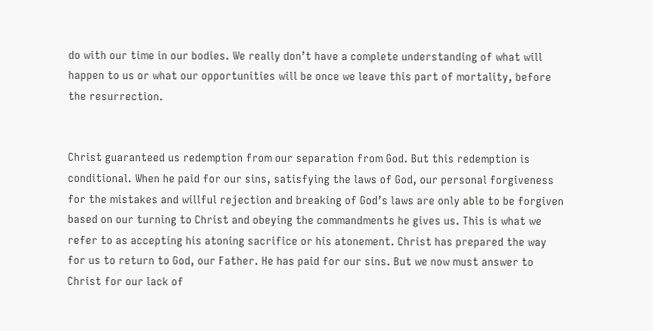do with our time in our bodies. We really don’t have a complete understanding of what will happen to us or what our opportunities will be once we leave this part of mortality, before the resurrection.


Christ guaranteed us redemption from our separation from God. But this redemption is conditional. When he paid for our sins, satisfying the laws of God, our personal forgiveness for the mistakes and willful rejection and breaking of God’s laws are only able to be forgiven based on our turning to Christ and obeying the commandments he gives us. This is what we refer to as accepting his atoning sacrifice or his atonement. Christ has prepared the way for us to return to God, our Father. He has paid for our sins. But we now must answer to Christ for our lack of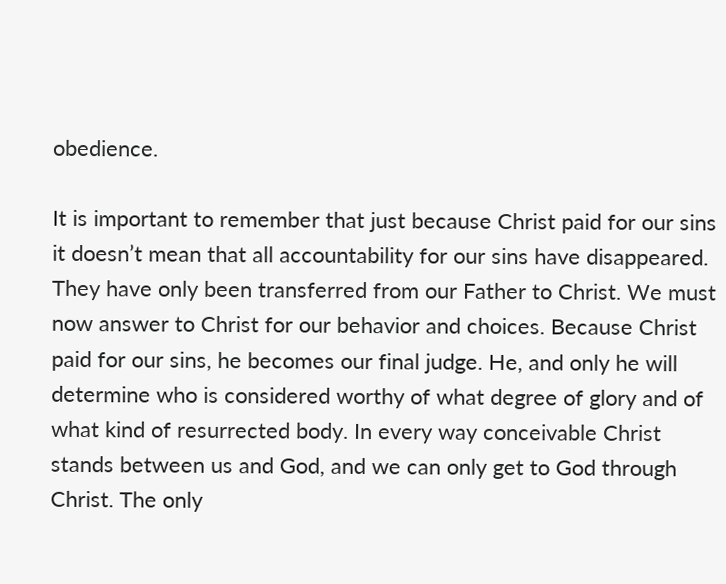obedience.

It is important to remember that just because Christ paid for our sins it doesn’t mean that all accountability for our sins have disappeared. They have only been transferred from our Father to Christ. We must now answer to Christ for our behavior and choices. Because Christ paid for our sins, he becomes our final judge. He, and only he will determine who is considered worthy of what degree of glory and of what kind of resurrected body. In every way conceivable Christ stands between us and God, and we can only get to God through Christ. The only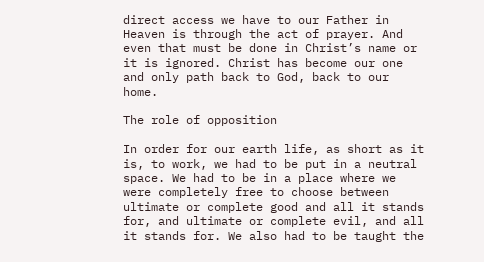direct access we have to our Father in Heaven is through the act of prayer. And even that must be done in Christ’s name or it is ignored. Christ has become our one and only path back to God, back to our home.

The role of opposition

In order for our earth life, as short as it is, to work, we had to be put in a neutral space. We had to be in a place where we were completely free to choose between ultimate or complete good and all it stands for, and ultimate or complete evil, and all it stands for. We also had to be taught the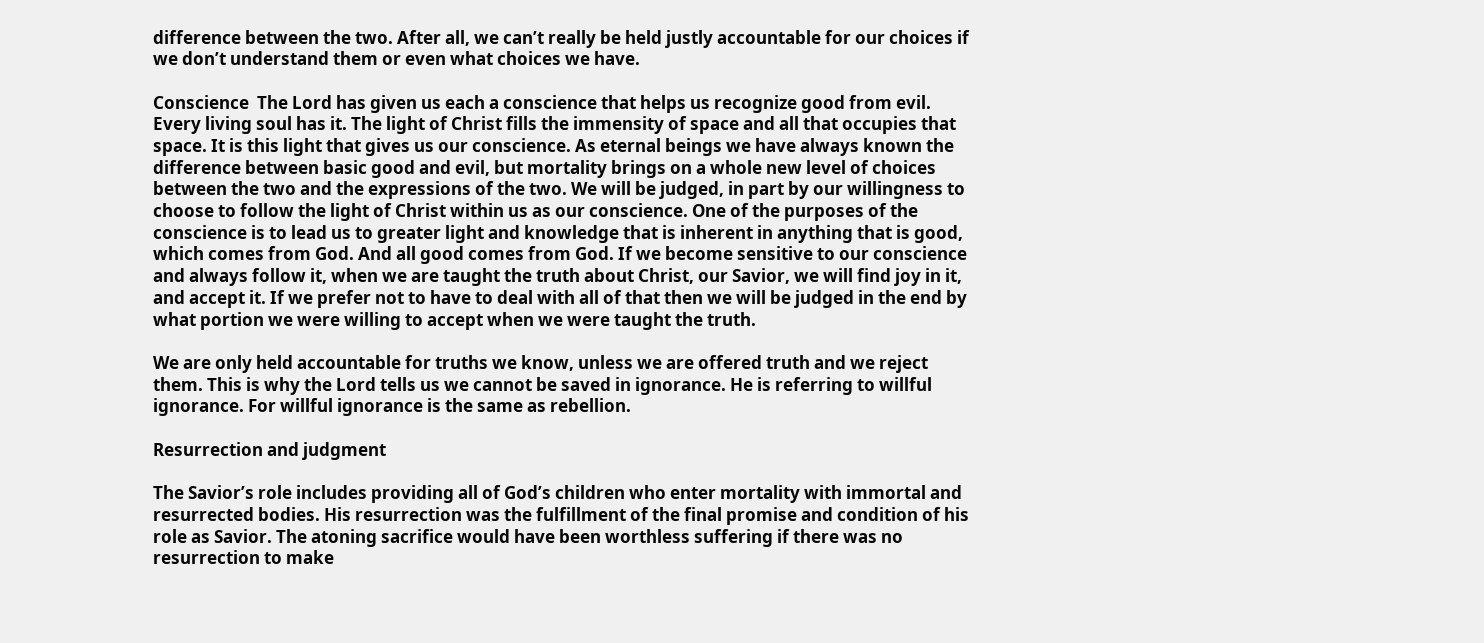difference between the two. After all, we can’t really be held justly accountable for our choices if we don’t understand them or even what choices we have.

Conscience  The Lord has given us each a conscience that helps us recognize good from evil. Every living soul has it. The light of Christ fills the immensity of space and all that occupies that space. It is this light that gives us our conscience. As eternal beings we have always known the difference between basic good and evil, but mortality brings on a whole new level of choices between the two and the expressions of the two. We will be judged, in part by our willingness to choose to follow the light of Christ within us as our conscience. One of the purposes of the conscience is to lead us to greater light and knowledge that is inherent in anything that is good, which comes from God. And all good comes from God. If we become sensitive to our conscience and always follow it, when we are taught the truth about Christ, our Savior, we will find joy in it, and accept it. If we prefer not to have to deal with all of that then we will be judged in the end by what portion we were willing to accept when we were taught the truth.

We are only held accountable for truths we know, unless we are offered truth and we reject them. This is why the Lord tells us we cannot be saved in ignorance. He is referring to willful ignorance. For willful ignorance is the same as rebellion.

Resurrection and judgment

The Savior’s role includes providing all of God’s children who enter mortality with immortal and resurrected bodies. His resurrection was the fulfillment of the final promise and condition of his role as Savior. The atoning sacrifice would have been worthless suffering if there was no resurrection to make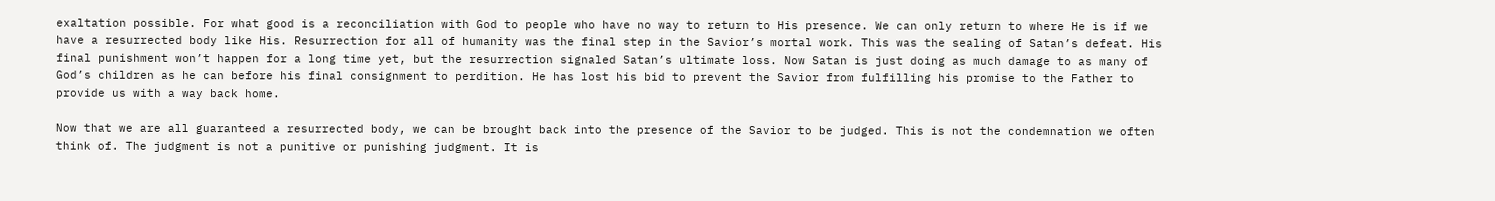exaltation possible. For what good is a reconciliation with God to people who have no way to return to His presence. We can only return to where He is if we have a resurrected body like His. Resurrection for all of humanity was the final step in the Savior’s mortal work. This was the sealing of Satan’s defeat. His final punishment won’t happen for a long time yet, but the resurrection signaled Satan’s ultimate loss. Now Satan is just doing as much damage to as many of God’s children as he can before his final consignment to perdition. He has lost his bid to prevent the Savior from fulfilling his promise to the Father to provide us with a way back home.

Now that we are all guaranteed a resurrected body, we can be brought back into the presence of the Savior to be judged. This is not the condemnation we often think of. The judgment is not a punitive or punishing judgment. It is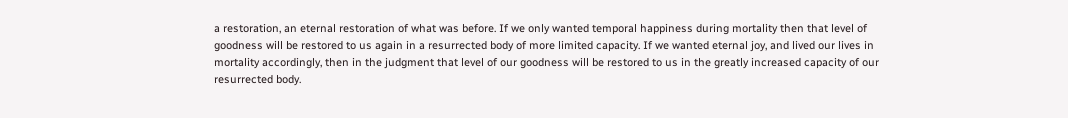a restoration, an eternal restoration of what was before. If we only wanted temporal happiness during mortality then that level of goodness will be restored to us again in a resurrected body of more limited capacity. If we wanted eternal joy, and lived our lives in mortality accordingly, then in the judgment that level of our goodness will be restored to us in the greatly increased capacity of our resurrected body.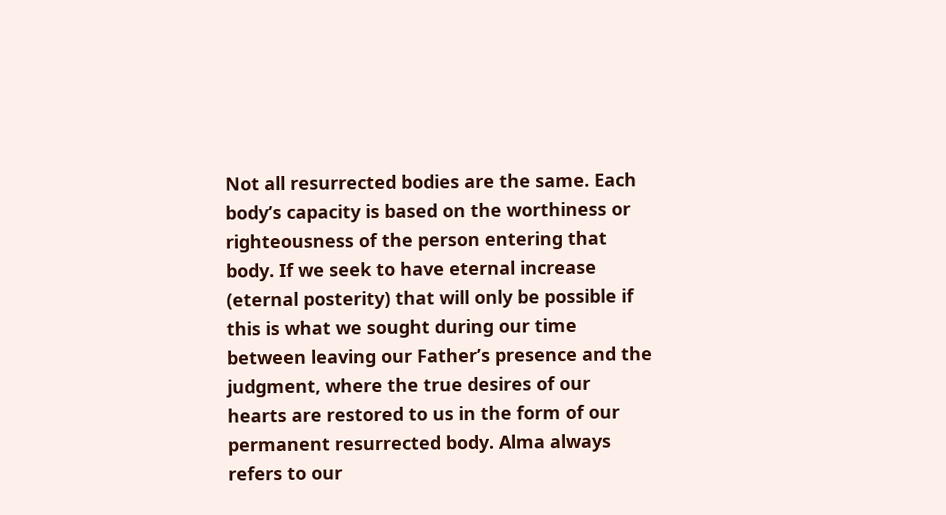Not all resurrected bodies are the same. Each body’s capacity is based on the worthiness or righteousness of the person entering that body. If we seek to have eternal increase (eternal posterity) that will only be possible if this is what we sought during our time between leaving our Father’s presence and the judgment, where the true desires of our hearts are restored to us in the form of our permanent resurrected body. Alma always refers to our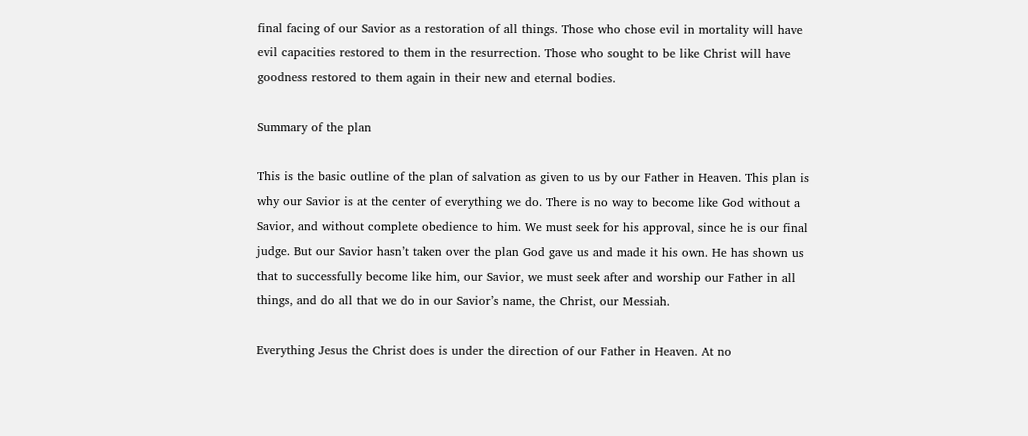final facing of our Savior as a restoration of all things. Those who chose evil in mortality will have evil capacities restored to them in the resurrection. Those who sought to be like Christ will have goodness restored to them again in their new and eternal bodies.

Summary of the plan

This is the basic outline of the plan of salvation as given to us by our Father in Heaven. This plan is why our Savior is at the center of everything we do. There is no way to become like God without a Savior, and without complete obedience to him. We must seek for his approval, since he is our final judge. But our Savior hasn’t taken over the plan God gave us and made it his own. He has shown us that to successfully become like him, our Savior, we must seek after and worship our Father in all things, and do all that we do in our Savior’s name, the Christ, our Messiah.

Everything Jesus the Christ does is under the direction of our Father in Heaven. At no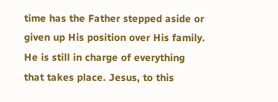time has the Father stepped aside or given up His position over His family. He is still in charge of everything that takes place. Jesus, to this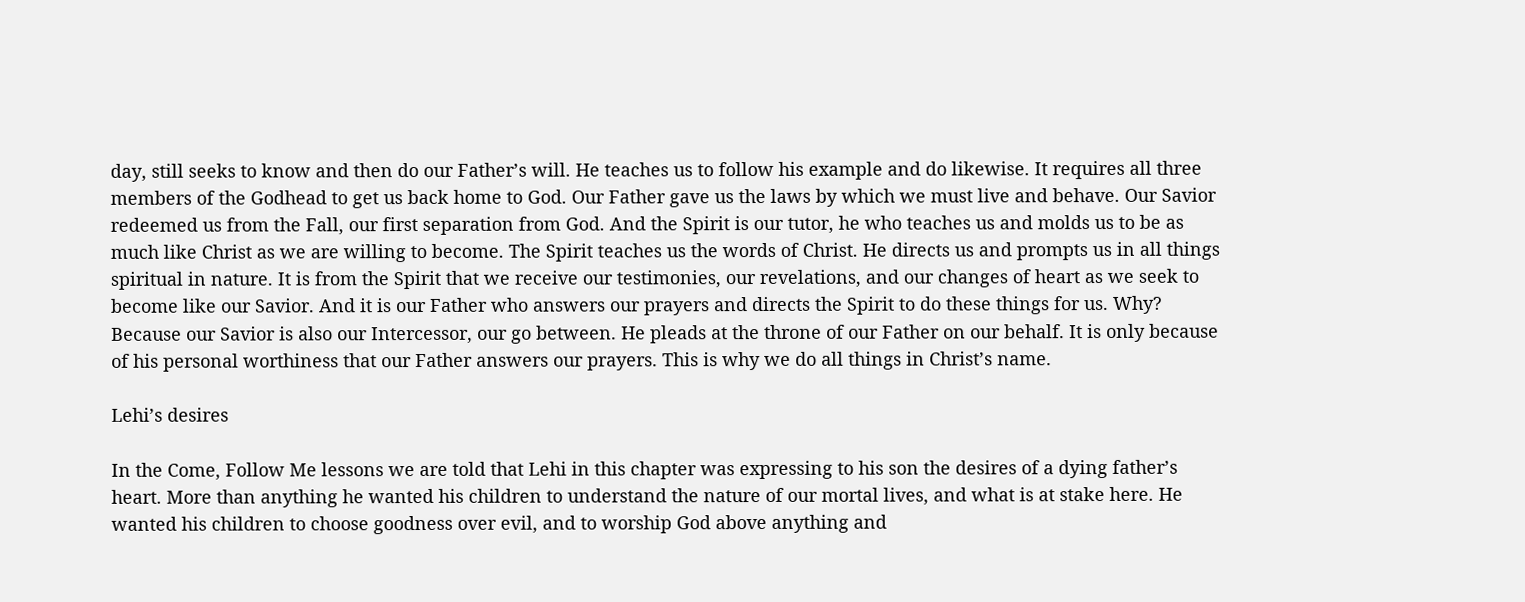day, still seeks to know and then do our Father’s will. He teaches us to follow his example and do likewise. It requires all three members of the Godhead to get us back home to God. Our Father gave us the laws by which we must live and behave. Our Savior redeemed us from the Fall, our first separation from God. And the Spirit is our tutor, he who teaches us and molds us to be as much like Christ as we are willing to become. The Spirit teaches us the words of Christ. He directs us and prompts us in all things spiritual in nature. It is from the Spirit that we receive our testimonies, our revelations, and our changes of heart as we seek to become like our Savior. And it is our Father who answers our prayers and directs the Spirit to do these things for us. Why? Because our Savior is also our Intercessor, our go between. He pleads at the throne of our Father on our behalf. It is only because of his personal worthiness that our Father answers our prayers. This is why we do all things in Christ’s name.

Lehi’s desires

In the Come, Follow Me lessons we are told that Lehi in this chapter was expressing to his son the desires of a dying father’s heart. More than anything he wanted his children to understand the nature of our mortal lives, and what is at stake here. He wanted his children to choose goodness over evil, and to worship God above anything and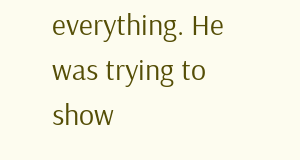everything. He was trying to show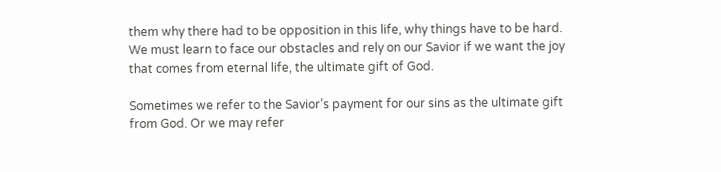them why there had to be opposition in this life, why things have to be hard. We must learn to face our obstacles and rely on our Savior if we want the joy that comes from eternal life, the ultimate gift of God.

Sometimes we refer to the Savior’s payment for our sins as the ultimate gift from God. Or we may refer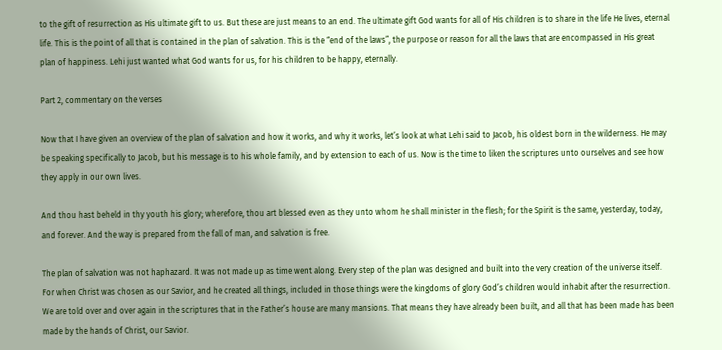to the gift of resurrection as His ultimate gift to us. But these are just means to an end. The ultimate gift God wants for all of His children is to share in the life He lives, eternal life. This is the point of all that is contained in the plan of salvation. This is the “end of the laws”, the purpose or reason for all the laws that are encompassed in His great plan of happiness. Lehi just wanted what God wants for us, for his children to be happy, eternally.

Part 2, commentary on the verses

Now that I have given an overview of the plan of salvation and how it works, and why it works, let’s look at what Lehi said to Jacob, his oldest born in the wilderness. He may be speaking specifically to Jacob, but his message is to his whole family, and by extension to each of us. Now is the time to liken the scriptures unto ourselves and see how they apply in our own lives.

And thou hast beheld in thy youth his glory; wherefore, thou art blessed even as they unto whom he shall minister in the flesh; for the Spirit is the same, yesterday, today, and forever. And the way is prepared from the fall of man, and salvation is free.

The plan of salvation was not haphazard. It was not made up as time went along. Every step of the plan was designed and built into the very creation of the universe itself. For when Christ was chosen as our Savior, and he created all things, included in those things were the kingdoms of glory God’s children would inhabit after the resurrection. We are told over and over again in the scriptures that in the Father’s house are many mansions. That means they have already been built, and all that has been made has been made by the hands of Christ, our Savior.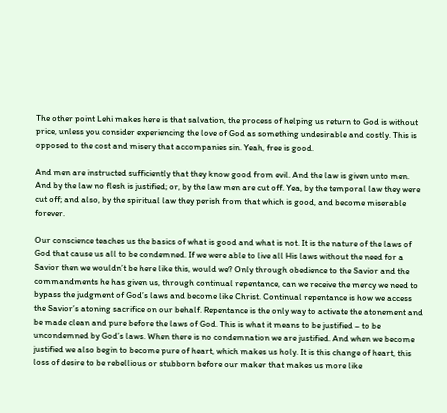The other point Lehi makes here is that salvation, the process of helping us return to God is without price, unless you consider experiencing the love of God as something undesirable and costly. This is opposed to the cost and misery that accompanies sin. Yeah, free is good.

And men are instructed sufficiently that they know good from evil. And the law is given unto men. And by the law no flesh is justified; or, by the law men are cut off. Yea, by the temporal law they were cut off; and also, by the spiritual law they perish from that which is good, and become miserable forever.

Our conscience teaches us the basics of what is good and what is not. It is the nature of the laws of God that cause us all to be condemned. If we were able to live all His laws without the need for a Savior then we wouldn’t be here like this, would we? Only through obedience to the Savior and the commandments he has given us, through continual repentance, can we receive the mercy we need to bypass the judgment of God’s laws and become like Christ. Continual repentance is how we access the Savior’s atoning sacrifice on our behalf. Repentance is the only way to activate the atonement and be made clean and pure before the laws of God. This is what it means to be justified – to be uncondemned by God’s laws. When there is no condemnation we are justified. And when we become justified we also begin to become pure of heart, which makes us holy. It is this change of heart, this loss of desire to be rebellious or stubborn before our maker that makes us more like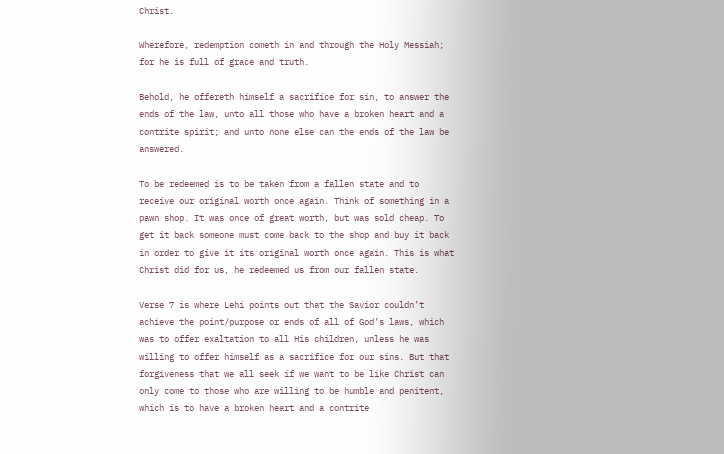Christ.

Wherefore, redemption cometh in and through the Holy Messiah; for he is full of grace and truth.

Behold, he offereth himself a sacrifice for sin, to answer the ends of the law, unto all those who have a broken heart and a contrite spirit; and unto none else can the ends of the law be answered.

To be redeemed is to be taken from a fallen state and to receive our original worth once again. Think of something in a pawn shop. It was once of great worth, but was sold cheap. To get it back someone must come back to the shop and buy it back in order to give it its original worth once again. This is what Christ did for us, he redeemed us from our fallen state.

Verse 7 is where Lehi points out that the Savior couldn’t achieve the point/purpose or ends of all of God’s laws, which was to offer exaltation to all His children, unless he was willing to offer himself as a sacrifice for our sins. But that forgiveness that we all seek if we want to be like Christ can only come to those who are willing to be humble and penitent, which is to have a broken heart and a contrite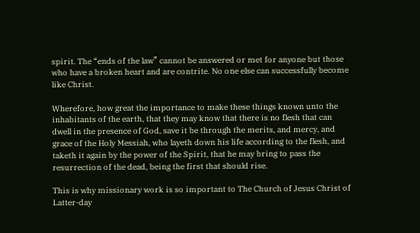spirit. The “ends of the law” cannot be answered or met for anyone but those who have a broken heart and are contrite. No one else can successfully become like Christ.

Wherefore, how great the importance to make these things known unto the inhabitants of the earth, that they may know that there is no flesh that can dwell in the presence of God, save it be through the merits, and mercy, and grace of the Holy Messiah, who layeth down his life according to the flesh, and taketh it again by the power of the Spirit, that he may bring to pass the resurrection of the dead, being the first that should rise.

This is why missionary work is so important to The Church of Jesus Christ of Latter-day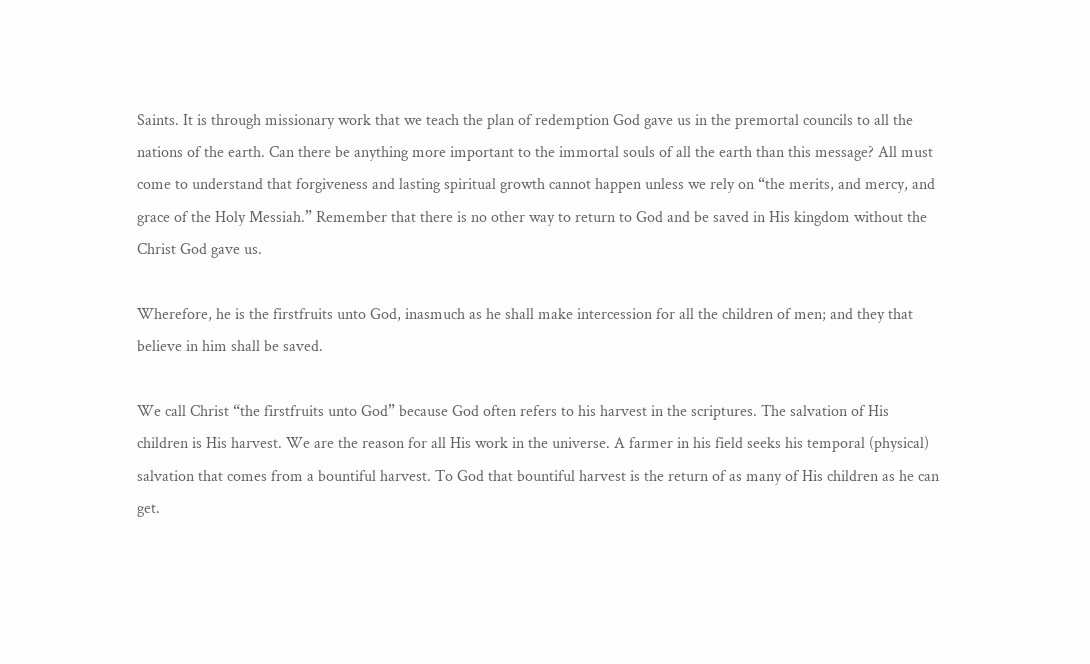Saints. It is through missionary work that we teach the plan of redemption God gave us in the premortal councils to all the nations of the earth. Can there be anything more important to the immortal souls of all the earth than this message? All must come to understand that forgiveness and lasting spiritual growth cannot happen unless we rely on “the merits, and mercy, and grace of the Holy Messiah.” Remember that there is no other way to return to God and be saved in His kingdom without the Christ God gave us.

Wherefore, he is the firstfruits unto God, inasmuch as he shall make intercession for all the children of men; and they that believe in him shall be saved.

We call Christ “the firstfruits unto God” because God often refers to his harvest in the scriptures. The salvation of His children is His harvest. We are the reason for all His work in the universe. A farmer in his field seeks his temporal (physical) salvation that comes from a bountiful harvest. To God that bountiful harvest is the return of as many of His children as he can get.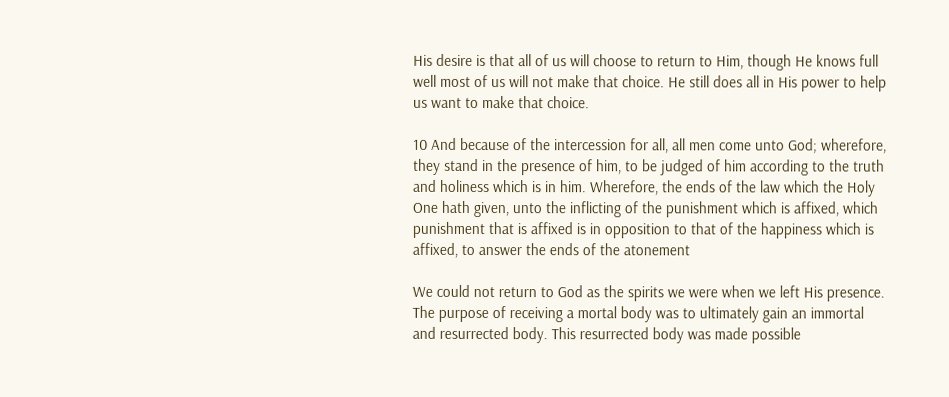His desire is that all of us will choose to return to Him, though He knows full well most of us will not make that choice. He still does all in His power to help us want to make that choice.

10 And because of the intercession for all, all men come unto God; wherefore, they stand in the presence of him, to be judged of him according to the truth and holiness which is in him. Wherefore, the ends of the law which the Holy One hath given, unto the inflicting of the punishment which is affixed, which punishment that is affixed is in opposition to that of the happiness which is affixed, to answer the ends of the atonement

We could not return to God as the spirits we were when we left His presence. The purpose of receiving a mortal body was to ultimately gain an immortal and resurrected body. This resurrected body was made possible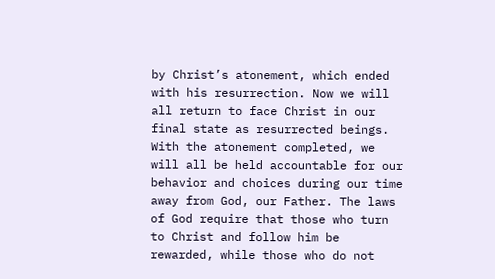by Christ’s atonement, which ended with his resurrection. Now we will all return to face Christ in our final state as resurrected beings. With the atonement completed, we will all be held accountable for our behavior and choices during our time away from God, our Father. The laws of God require that those who turn to Christ and follow him be rewarded, while those who do not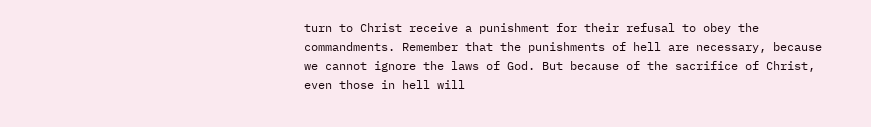turn to Christ receive a punishment for their refusal to obey the commandments. Remember that the punishments of hell are necessary, because we cannot ignore the laws of God. But because of the sacrifice of Christ, even those in hell will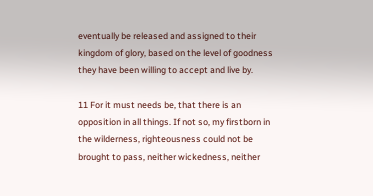eventually be released and assigned to their kingdom of glory, based on the level of goodness they have been willing to accept and live by.

11 For it must needs be, that there is an opposition in all things. If not so, my firstborn in the wilderness, righteousness could not be brought to pass, neither wickedness, neither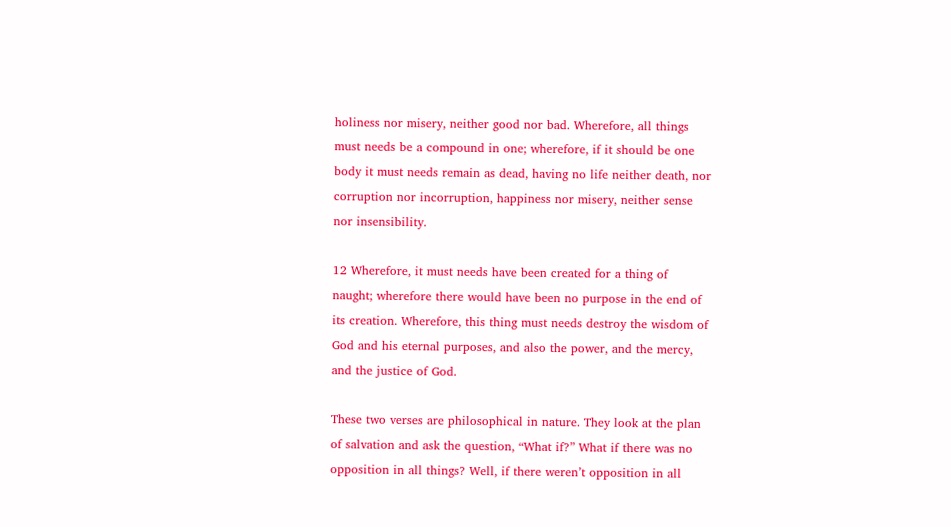holiness nor misery, neither good nor bad. Wherefore, all things must needs be a compound in one; wherefore, if it should be one body it must needs remain as dead, having no life neither death, nor corruption nor incorruption, happiness nor misery, neither sense nor insensibility.

12 Wherefore, it must needs have been created for a thing of naught; wherefore there would have been no purpose in the end of its creation. Wherefore, this thing must needs destroy the wisdom of God and his eternal purposes, and also the power, and the mercy, and the justice of God.

These two verses are philosophical in nature. They look at the plan of salvation and ask the question, “What if?” What if there was no opposition in all things? Well, if there weren’t opposition in all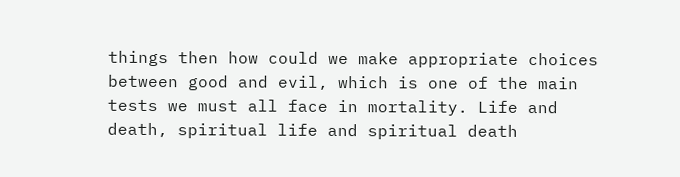things then how could we make appropriate choices between good and evil, which is one of the main tests we must all face in mortality. Life and death, spiritual life and spiritual death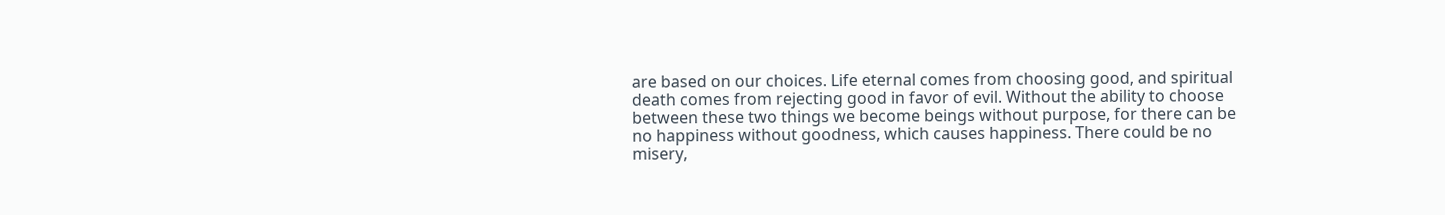are based on our choices. Life eternal comes from choosing good, and spiritual death comes from rejecting good in favor of evil. Without the ability to choose between these two things we become beings without purpose, for there can be no happiness without goodness, which causes happiness. There could be no misery,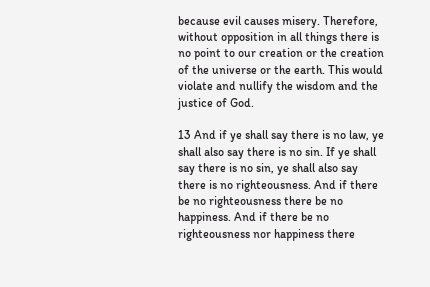because evil causes misery. Therefore, without opposition in all things there is no point to our creation or the creation of the universe or the earth. This would violate and nullify the wisdom and the justice of God.

13 And if ye shall say there is no law, ye shall also say there is no sin. If ye shall say there is no sin, ye shall also say there is no righteousness. And if there be no righteousness there be no happiness. And if there be no righteousness nor happiness there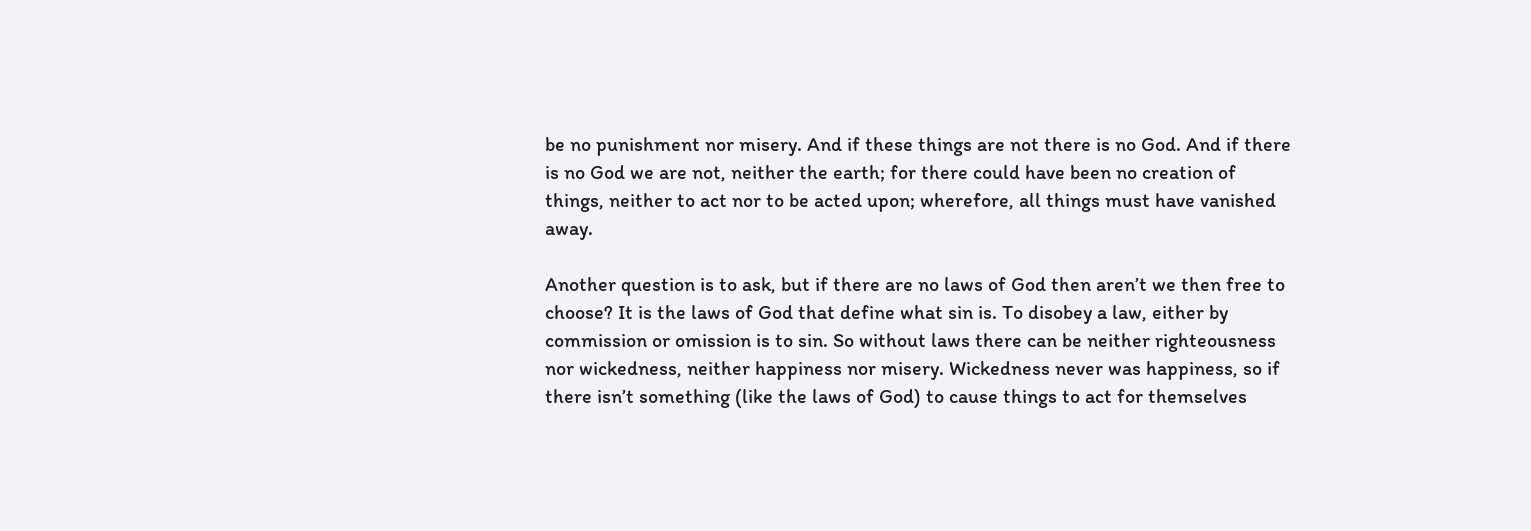be no punishment nor misery. And if these things are not there is no God. And if there is no God we are not, neither the earth; for there could have been no creation of things, neither to act nor to be acted upon; wherefore, all things must have vanished away.

Another question is to ask, but if there are no laws of God then aren’t we then free to choose? It is the laws of God that define what sin is. To disobey a law, either by commission or omission is to sin. So without laws there can be neither righteousness nor wickedness, neither happiness nor misery. Wickedness never was happiness, so if there isn’t something (like the laws of God) to cause things to act for themselves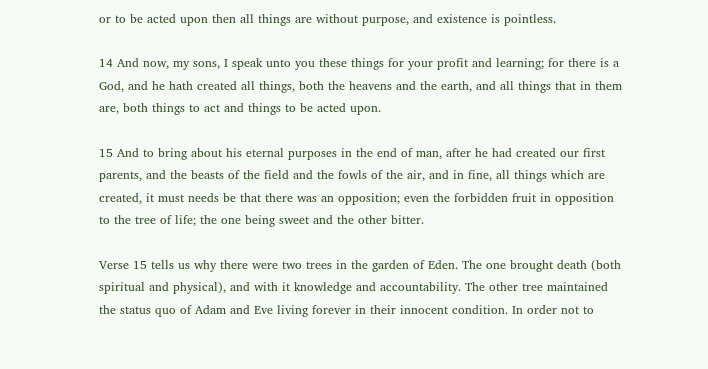or to be acted upon then all things are without purpose, and existence is pointless.

14 And now, my sons, I speak unto you these things for your profit and learning; for there is a God, and he hath created all things, both the heavens and the earth, and all things that in them are, both things to act and things to be acted upon.

15 And to bring about his eternal purposes in the end of man, after he had created our first parents, and the beasts of the field and the fowls of the air, and in fine, all things which are created, it must needs be that there was an opposition; even the forbidden fruit in opposition to the tree of life; the one being sweet and the other bitter.

Verse 15 tells us why there were two trees in the garden of Eden. The one brought death (both spiritual and physical), and with it knowledge and accountability. The other tree maintained the status quo of Adam and Eve living forever in their innocent condition. In order not to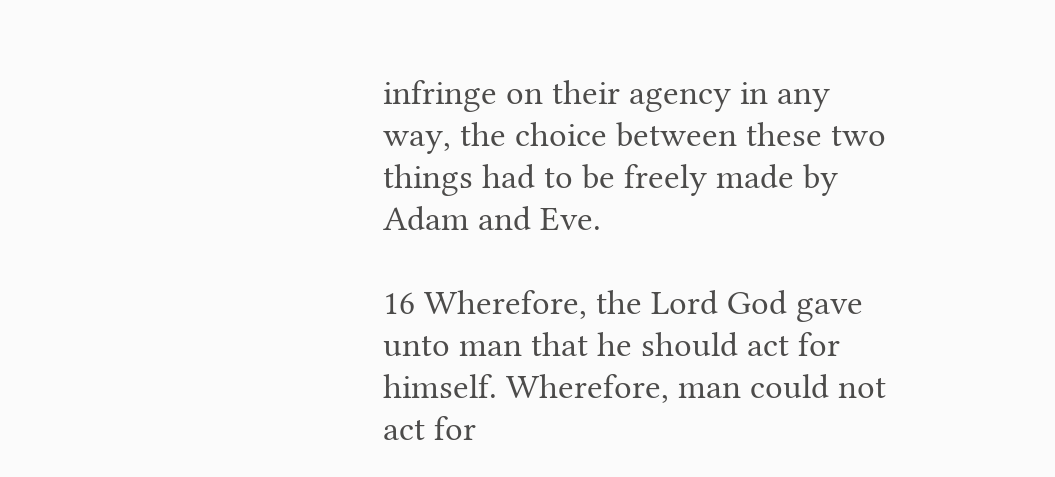infringe on their agency in any way, the choice between these two things had to be freely made by Adam and Eve.

16 Wherefore, the Lord God gave unto man that he should act for himself. Wherefore, man could not act for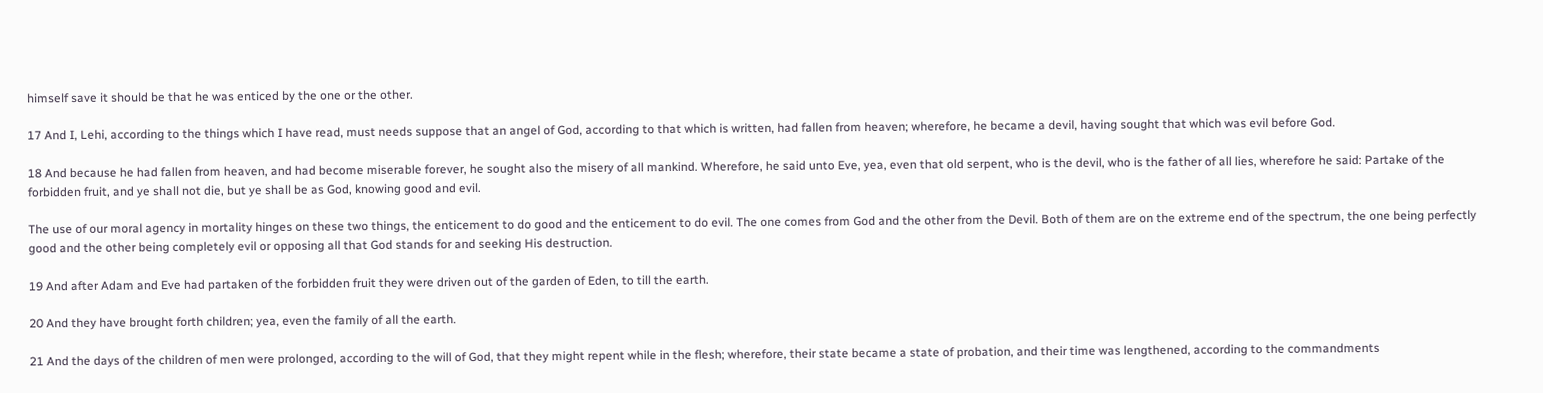himself save it should be that he was enticed by the one or the other.

17 And I, Lehi, according to the things which I have read, must needs suppose that an angel of God, according to that which is written, had fallen from heaven; wherefore, he became a devil, having sought that which was evil before God.

18 And because he had fallen from heaven, and had become miserable forever, he sought also the misery of all mankind. Wherefore, he said unto Eve, yea, even that old serpent, who is the devil, who is the father of all lies, wherefore he said: Partake of the forbidden fruit, and ye shall not die, but ye shall be as God, knowing good and evil.

The use of our moral agency in mortality hinges on these two things, the enticement to do good and the enticement to do evil. The one comes from God and the other from the Devil. Both of them are on the extreme end of the spectrum, the one being perfectly good and the other being completely evil or opposing all that God stands for and seeking His destruction.

19 And after Adam and Eve had partaken of the forbidden fruit they were driven out of the garden of Eden, to till the earth.

20 And they have brought forth children; yea, even the family of all the earth.

21 And the days of the children of men were prolonged, according to the will of God, that they might repent while in the flesh; wherefore, their state became a state of probation, and their time was lengthened, according to the commandments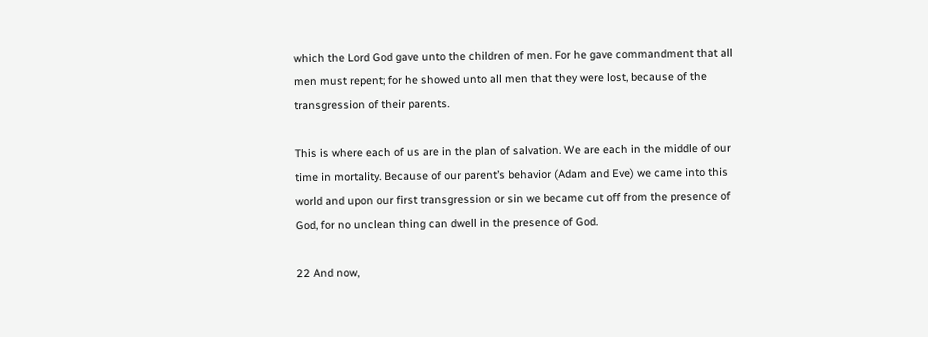which the Lord God gave unto the children of men. For he gave commandment that all men must repent; for he showed unto all men that they were lost, because of the transgression of their parents.

This is where each of us are in the plan of salvation. We are each in the middle of our time in mortality. Because of our parent’s behavior (Adam and Eve) we came into this world and upon our first transgression or sin we became cut off from the presence of God, for no unclean thing can dwell in the presence of God.

22 And now,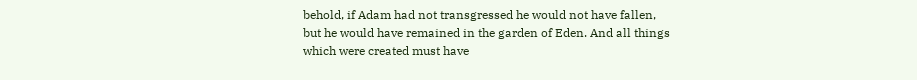behold, if Adam had not transgressed he would not have fallen, but he would have remained in the garden of Eden. And all things which were created must have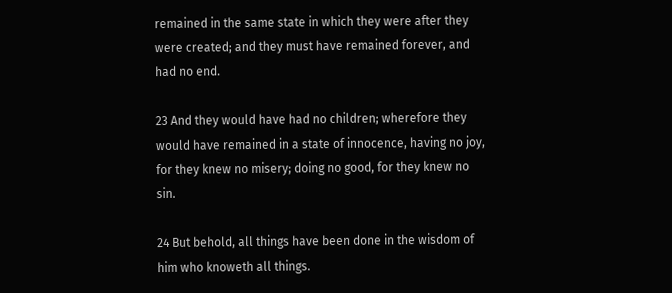remained in the same state in which they were after they were created; and they must have remained forever, and had no end.

23 And they would have had no children; wherefore they would have remained in a state of innocence, having no joy, for they knew no misery; doing no good, for they knew no sin.

24 But behold, all things have been done in the wisdom of him who knoweth all things.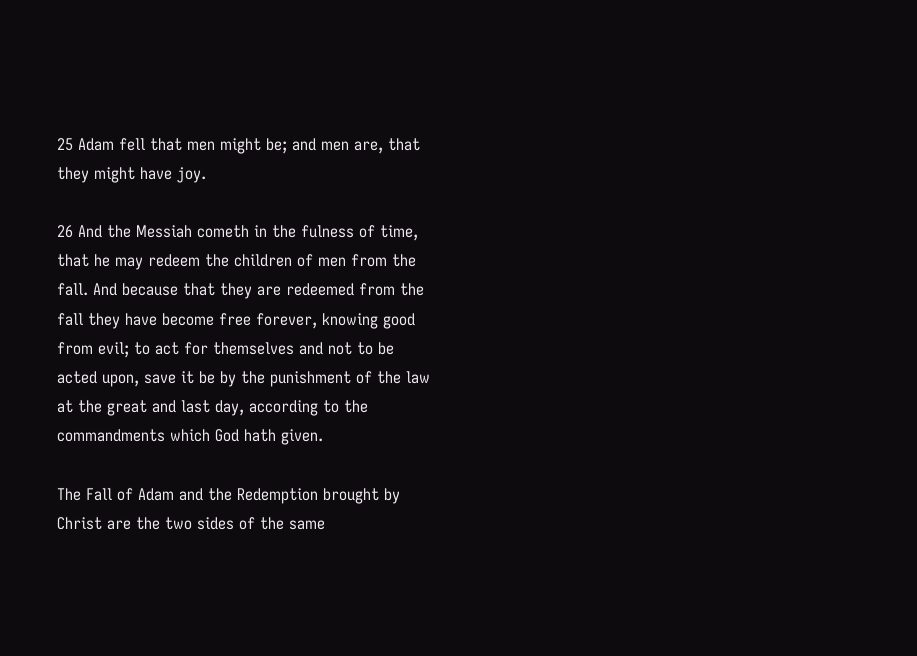25 Adam fell that men might be; and men are, that they might have joy.

26 And the Messiah cometh in the fulness of time, that he may redeem the children of men from the fall. And because that they are redeemed from the fall they have become free forever, knowing good from evil; to act for themselves and not to be acted upon, save it be by the punishment of the law at the great and last day, according to the commandments which God hath given.

The Fall of Adam and the Redemption brought by Christ are the two sides of the same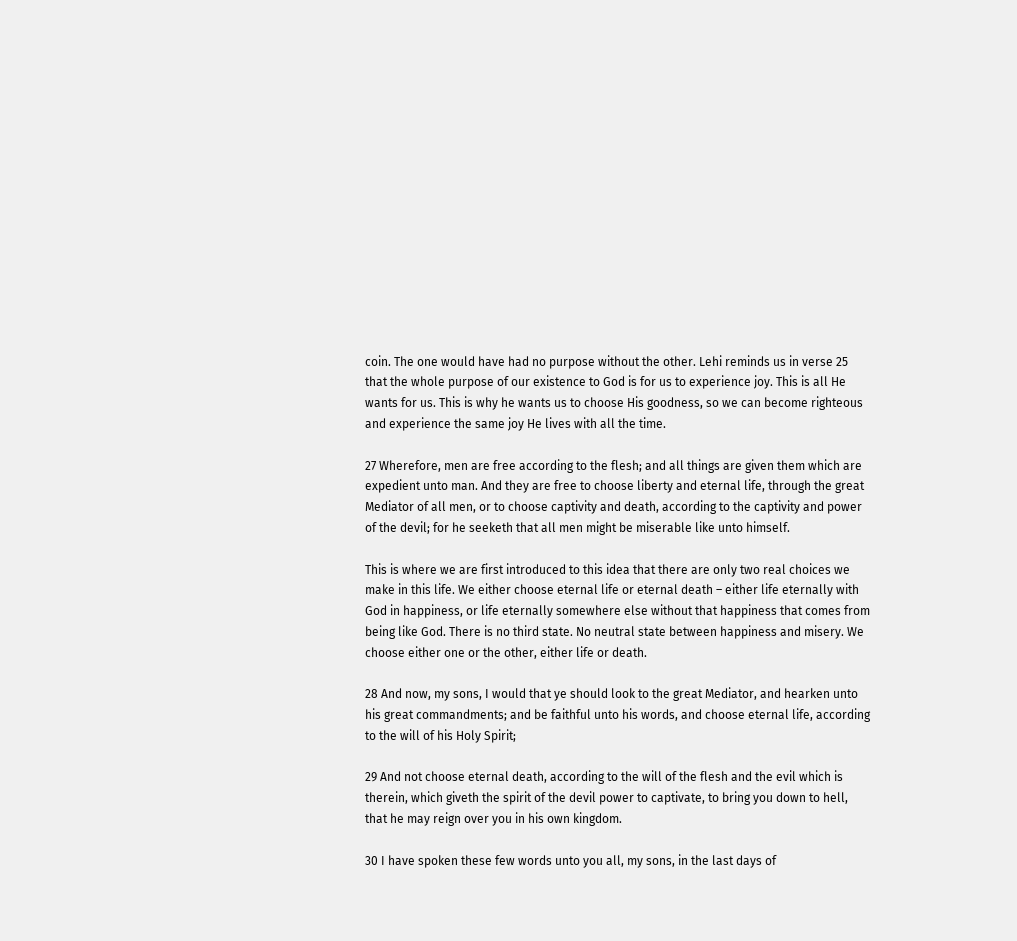coin. The one would have had no purpose without the other. Lehi reminds us in verse 25 that the whole purpose of our existence to God is for us to experience joy. This is all He wants for us. This is why he wants us to choose His goodness, so we can become righteous and experience the same joy He lives with all the time.

27 Wherefore, men are free according to the flesh; and all things are given them which are expedient unto man. And they are free to choose liberty and eternal life, through the great Mediator of all men, or to choose captivity and death, according to the captivity and power of the devil; for he seeketh that all men might be miserable like unto himself.

This is where we are first introduced to this idea that there are only two real choices we make in this life. We either choose eternal life or eternal death – either life eternally with God in happiness, or life eternally somewhere else without that happiness that comes from being like God. There is no third state. No neutral state between happiness and misery. We choose either one or the other, either life or death.

28 And now, my sons, I would that ye should look to the great Mediator, and hearken unto his great commandments; and be faithful unto his words, and choose eternal life, according to the will of his Holy Spirit;

29 And not choose eternal death, according to the will of the flesh and the evil which is therein, which giveth the spirit of the devil power to captivate, to bring you down to hell, that he may reign over you in his own kingdom.

30 I have spoken these few words unto you all, my sons, in the last days of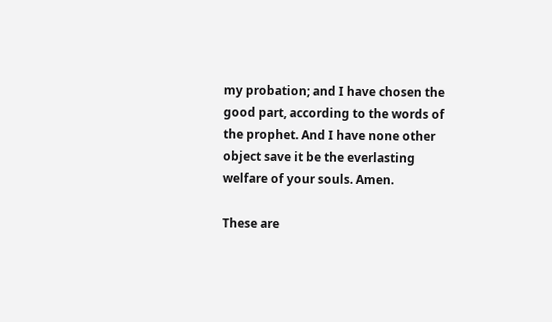my probation; and I have chosen the good part, according to the words of the prophet. And I have none other object save it be the everlasting welfare of your souls. Amen.

These are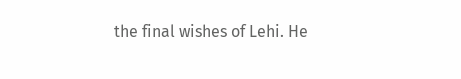the final wishes of Lehi. He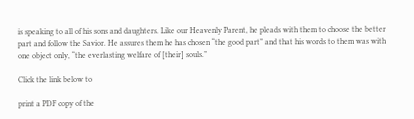is speaking to all of his sons and daughters. Like our Heavenly Parent, he pleads with them to choose the better part and follow the Savior. He assures them he has chosen “the good part” and that his words to them was with one object only, “the everlasting welfare of [their] souls.”

Click the link below to

print a PDF copy of the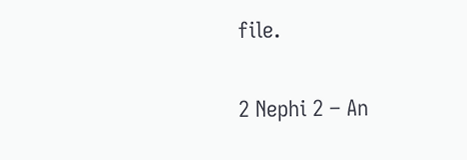file.

2 Nephi 2 – An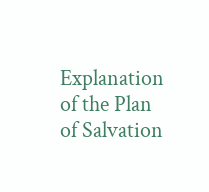Explanation of the Plan of Salvation